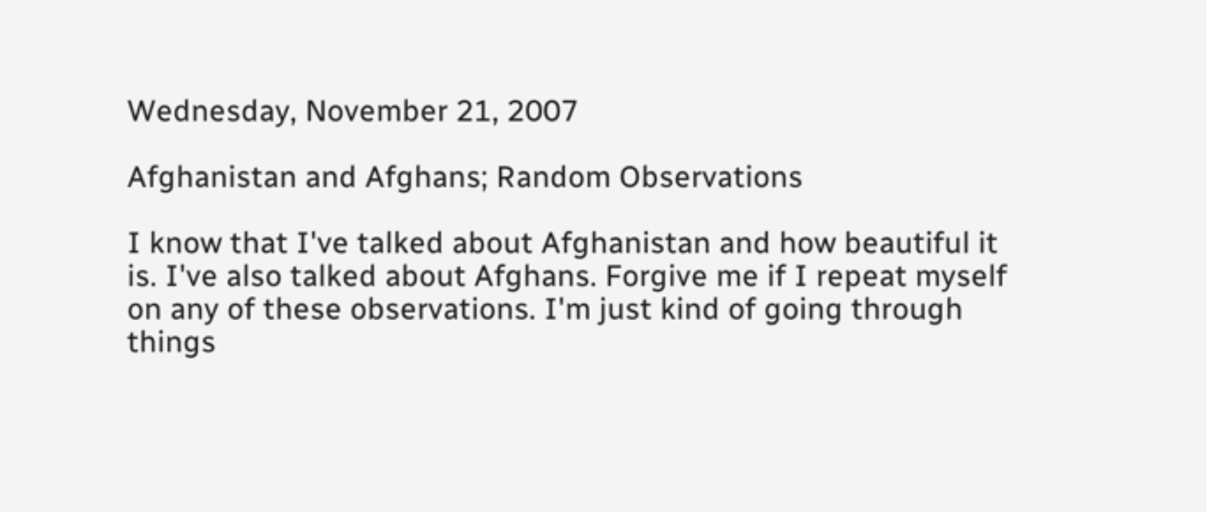Wednesday, November 21, 2007

Afghanistan and Afghans; Random Observations

I know that I've talked about Afghanistan and how beautiful it is. I've also talked about Afghans. Forgive me if I repeat myself on any of these observations. I'm just kind of going through things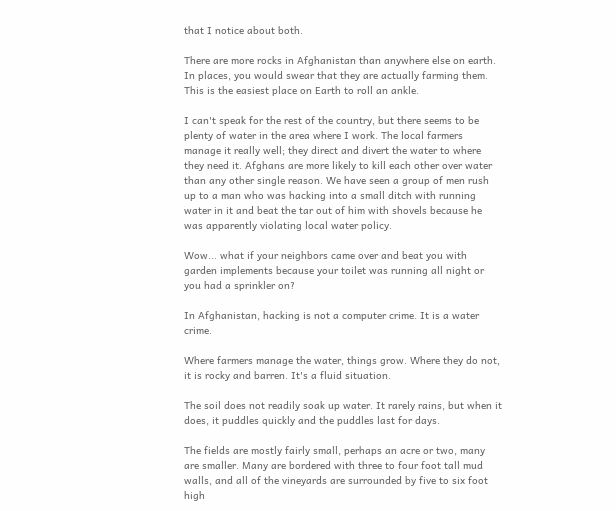that I notice about both.

There are more rocks in Afghanistan than anywhere else on earth. In places, you would swear that they are actually farming them. This is the easiest place on Earth to roll an ankle.

I can't speak for the rest of the country, but there seems to be plenty of water in the area where I work. The local farmers manage it really well; they direct and divert the water to where they need it. Afghans are more likely to kill each other over water than any other single reason. We have seen a group of men rush up to a man who was hacking into a small ditch with running water in it and beat the tar out of him with shovels because he was apparently violating local water policy.

Wow... what if your neighbors came over and beat you with garden implements because your toilet was running all night or you had a sprinkler on?

In Afghanistan, hacking is not a computer crime. It is a water crime.

Where farmers manage the water, things grow. Where they do not, it is rocky and barren. It's a fluid situation.

The soil does not readily soak up water. It rarely rains, but when it does, it puddles quickly and the puddles last for days.

The fields are mostly fairly small, perhaps an acre or two, many are smaller. Many are bordered with three to four foot tall mud walls, and all of the vineyards are surrounded by five to six foot high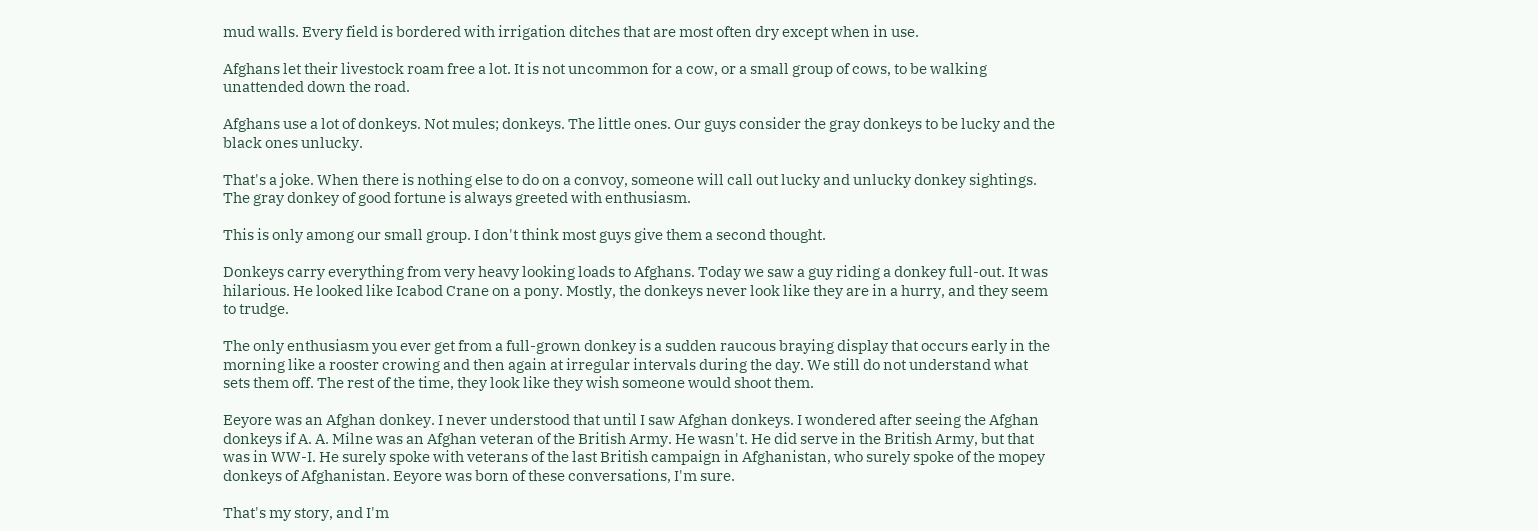mud walls. Every field is bordered with irrigation ditches that are most often dry except when in use.

Afghans let their livestock roam free a lot. It is not uncommon for a cow, or a small group of cows, to be walking unattended down the road.

Afghans use a lot of donkeys. Not mules; donkeys. The little ones. Our guys consider the gray donkeys to be lucky and the black ones unlucky.

That's a joke. When there is nothing else to do on a convoy, someone will call out lucky and unlucky donkey sightings. The gray donkey of good fortune is always greeted with enthusiasm.

This is only among our small group. I don't think most guys give them a second thought.

Donkeys carry everything from very heavy looking loads to Afghans. Today we saw a guy riding a donkey full-out. It was hilarious. He looked like Icabod Crane on a pony. Mostly, the donkeys never look like they are in a hurry, and they seem to trudge.

The only enthusiasm you ever get from a full-grown donkey is a sudden raucous braying display that occurs early in the morning like a rooster crowing and then again at irregular intervals during the day. We still do not understand what sets them off. The rest of the time, they look like they wish someone would shoot them.

Eeyore was an Afghan donkey. I never understood that until I saw Afghan donkeys. I wondered after seeing the Afghan donkeys if A. A. Milne was an Afghan veteran of the British Army. He wasn't. He did serve in the British Army, but that was in WW-I. He surely spoke with veterans of the last British campaign in Afghanistan, who surely spoke of the mopey donkeys of Afghanistan. Eeyore was born of these conversations, I'm sure.

That's my story, and I'm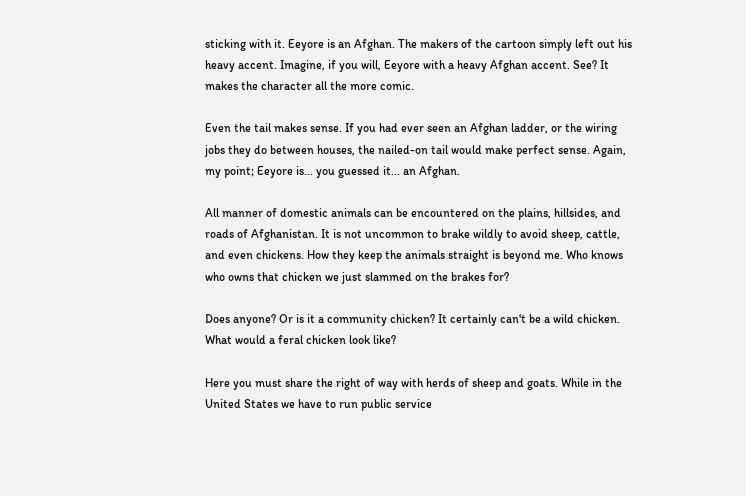sticking with it. Eeyore is an Afghan. The makers of the cartoon simply left out his heavy accent. Imagine, if you will, Eeyore with a heavy Afghan accent. See? It makes the character all the more comic.

Even the tail makes sense. If you had ever seen an Afghan ladder, or the wiring jobs they do between houses, the nailed-on tail would make perfect sense. Again, my point; Eeyore is... you guessed it... an Afghan.

All manner of domestic animals can be encountered on the plains, hillsides, and roads of Afghanistan. It is not uncommon to brake wildly to avoid sheep, cattle, and even chickens. How they keep the animals straight is beyond me. Who knows who owns that chicken we just slammed on the brakes for?

Does anyone? Or is it a community chicken? It certainly can't be a wild chicken. What would a feral chicken look like?

Here you must share the right of way with herds of sheep and goats. While in the United States we have to run public service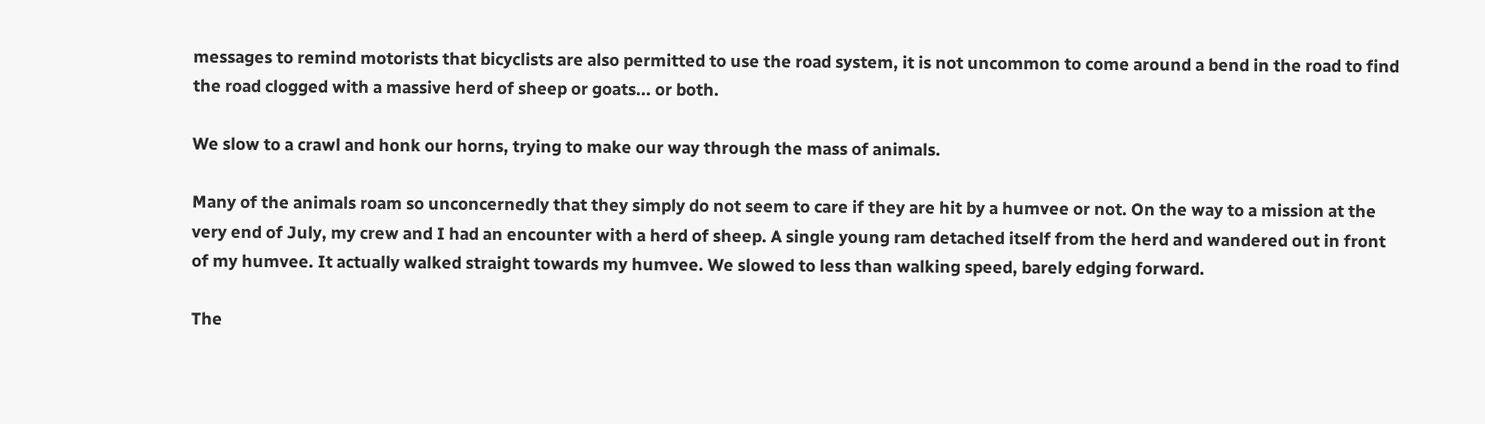messages to remind motorists that bicyclists are also permitted to use the road system, it is not uncommon to come around a bend in the road to find the road clogged with a massive herd of sheep or goats... or both.

We slow to a crawl and honk our horns, trying to make our way through the mass of animals.

Many of the animals roam so unconcernedly that they simply do not seem to care if they are hit by a humvee or not. On the way to a mission at the very end of July, my crew and I had an encounter with a herd of sheep. A single young ram detached itself from the herd and wandered out in front of my humvee. It actually walked straight towards my humvee. We slowed to less than walking speed, barely edging forward.

The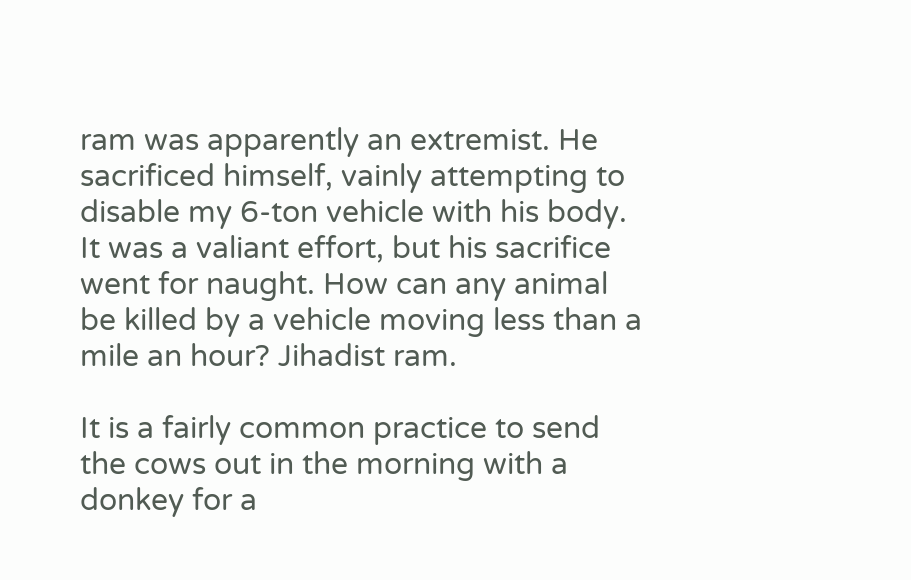ram was apparently an extremist. He sacrificed himself, vainly attempting to disable my 6-ton vehicle with his body. It was a valiant effort, but his sacrifice went for naught. How can any animal be killed by a vehicle moving less than a mile an hour? Jihadist ram.

It is a fairly common practice to send the cows out in the morning with a donkey for a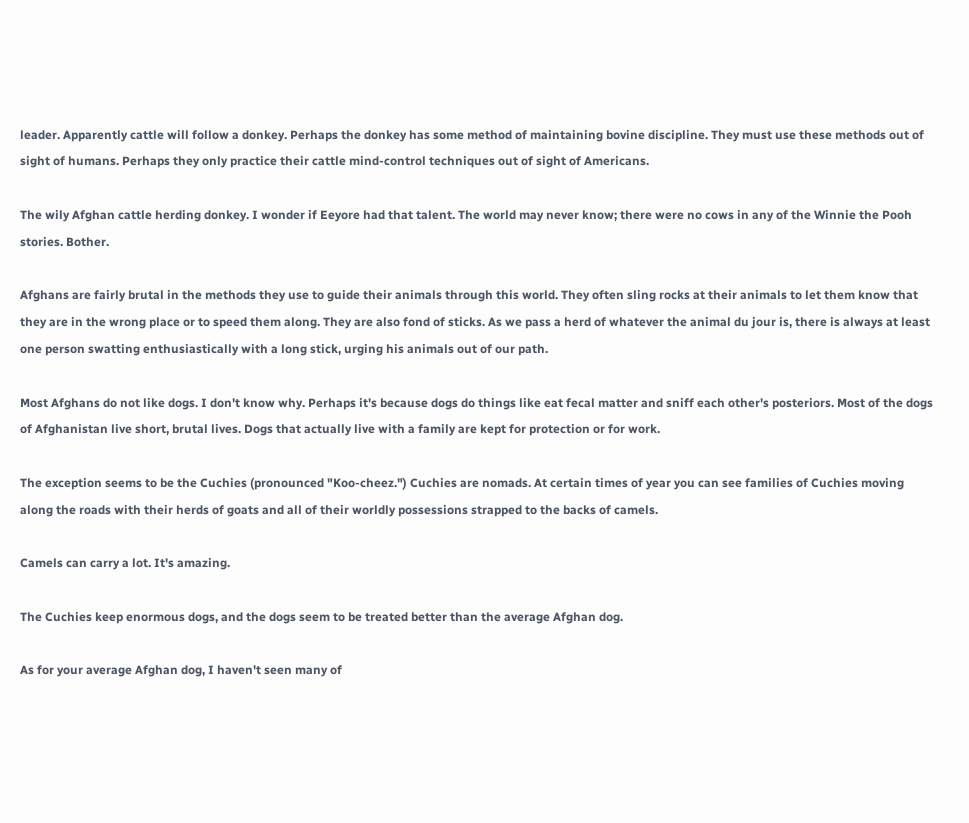leader. Apparently cattle will follow a donkey. Perhaps the donkey has some method of maintaining bovine discipline. They must use these methods out of sight of humans. Perhaps they only practice their cattle mind-control techniques out of sight of Americans.

The wily Afghan cattle herding donkey. I wonder if Eeyore had that talent. The world may never know; there were no cows in any of the Winnie the Pooh stories. Bother.

Afghans are fairly brutal in the methods they use to guide their animals through this world. They often sling rocks at their animals to let them know that they are in the wrong place or to speed them along. They are also fond of sticks. As we pass a herd of whatever the animal du jour is, there is always at least one person swatting enthusiastically with a long stick, urging his animals out of our path.

Most Afghans do not like dogs. I don't know why. Perhaps it's because dogs do things like eat fecal matter and sniff each other's posteriors. Most of the dogs of Afghanistan live short, brutal lives. Dogs that actually live with a family are kept for protection or for work.

The exception seems to be the Cuchies (pronounced "Koo-cheez.") Cuchies are nomads. At certain times of year you can see families of Cuchies moving along the roads with their herds of goats and all of their worldly possessions strapped to the backs of camels.

Camels can carry a lot. It's amazing.

The Cuchies keep enormous dogs, and the dogs seem to be treated better than the average Afghan dog.

As for your average Afghan dog, I haven't seen many of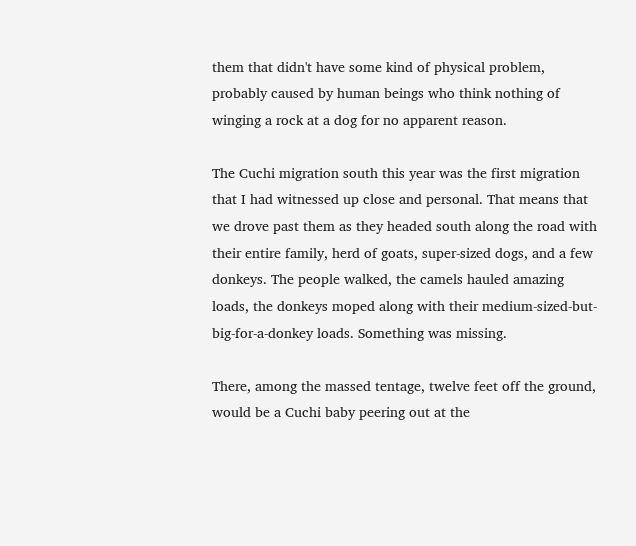them that didn't have some kind of physical problem, probably caused by human beings who think nothing of winging a rock at a dog for no apparent reason.

The Cuchi migration south this year was the first migration that I had witnessed up close and personal. That means that we drove past them as they headed south along the road with their entire family, herd of goats, super-sized dogs, and a few donkeys. The people walked, the camels hauled amazing loads, the donkeys moped along with their medium-sized-but-big-for-a-donkey loads. Something was missing.

There, among the massed tentage, twelve feet off the ground, would be a Cuchi baby peering out at the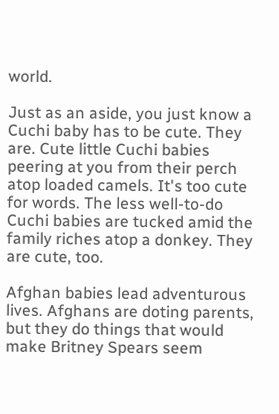world.

Just as an aside, you just know a Cuchi baby has to be cute. They are. Cute little Cuchi babies peering at you from their perch atop loaded camels. It's too cute for words. The less well-to-do Cuchi babies are tucked amid the family riches atop a donkey. They are cute, too.

Afghan babies lead adventurous lives. Afghans are doting parents, but they do things that would make Britney Spears seem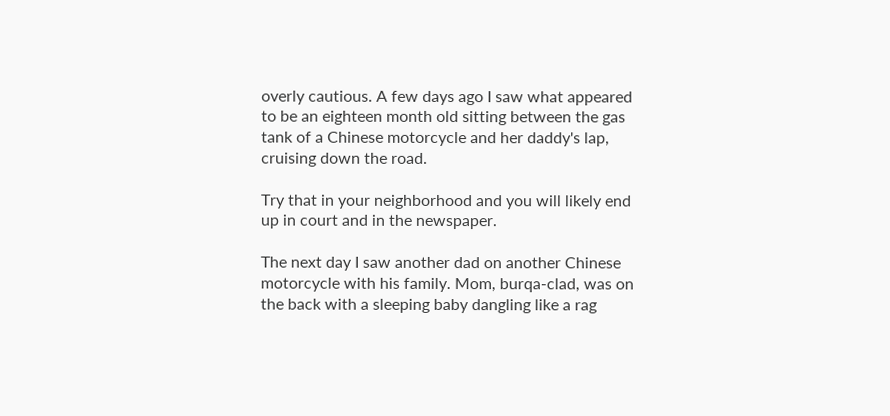overly cautious. A few days ago I saw what appeared to be an eighteen month old sitting between the gas tank of a Chinese motorcycle and her daddy's lap, cruising down the road.

Try that in your neighborhood and you will likely end up in court and in the newspaper.

The next day I saw another dad on another Chinese motorcycle with his family. Mom, burqa-clad, was on the back with a sleeping baby dangling like a rag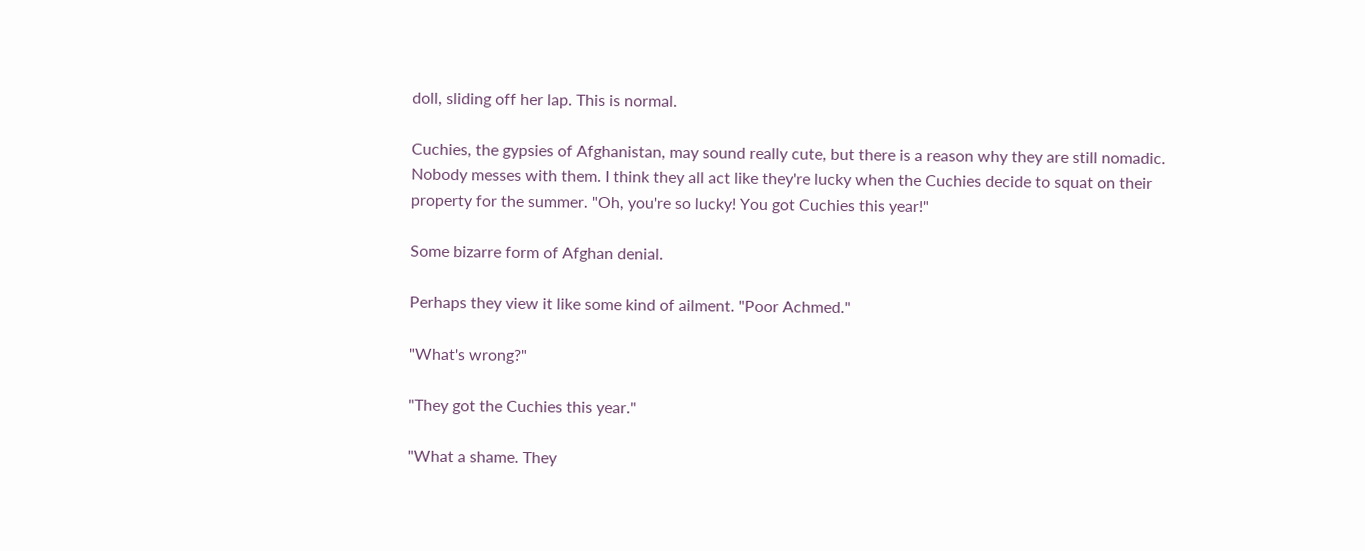doll, sliding off her lap. This is normal.

Cuchies, the gypsies of Afghanistan, may sound really cute, but there is a reason why they are still nomadic. Nobody messes with them. I think they all act like they're lucky when the Cuchies decide to squat on their property for the summer. "Oh, you're so lucky! You got Cuchies this year!"

Some bizarre form of Afghan denial.

Perhaps they view it like some kind of ailment. "Poor Achmed."

"What's wrong?"

"They got the Cuchies this year."

"What a shame. They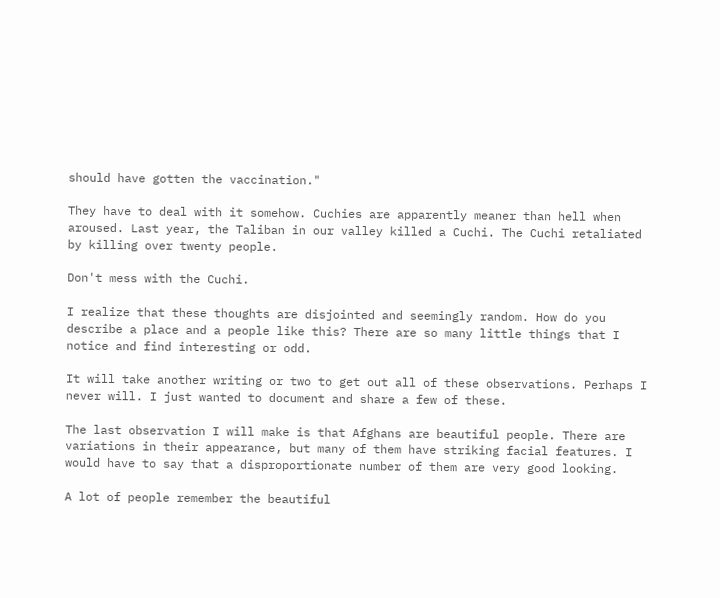should have gotten the vaccination."

They have to deal with it somehow. Cuchies are apparently meaner than hell when aroused. Last year, the Taliban in our valley killed a Cuchi. The Cuchi retaliated by killing over twenty people.

Don't mess with the Cuchi.

I realize that these thoughts are disjointed and seemingly random. How do you describe a place and a people like this? There are so many little things that I notice and find interesting or odd.

It will take another writing or two to get out all of these observations. Perhaps I never will. I just wanted to document and share a few of these.

The last observation I will make is that Afghans are beautiful people. There are variations in their appearance, but many of them have striking facial features. I would have to say that a disproportionate number of them are very good looking.

A lot of people remember the beautiful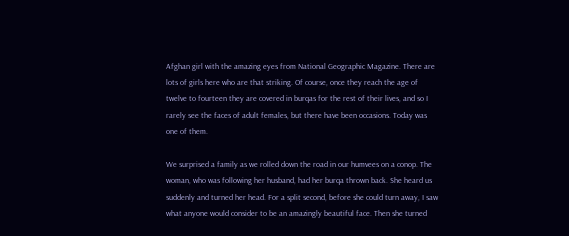Afghan girl with the amazing eyes from National Geographic Magazine. There are lots of girls here who are that striking. Of course, once they reach the age of twelve to fourteen they are covered in burqas for the rest of their lives, and so I rarely see the faces of adult females, but there have been occasions. Today was one of them.

We surprised a family as we rolled down the road in our humvees on a conop. The woman, who was following her husband, had her burqa thrown back. She heard us suddenly and turned her head. For a split second, before she could turn away, I saw what anyone would consider to be an amazingly beautiful face. Then she turned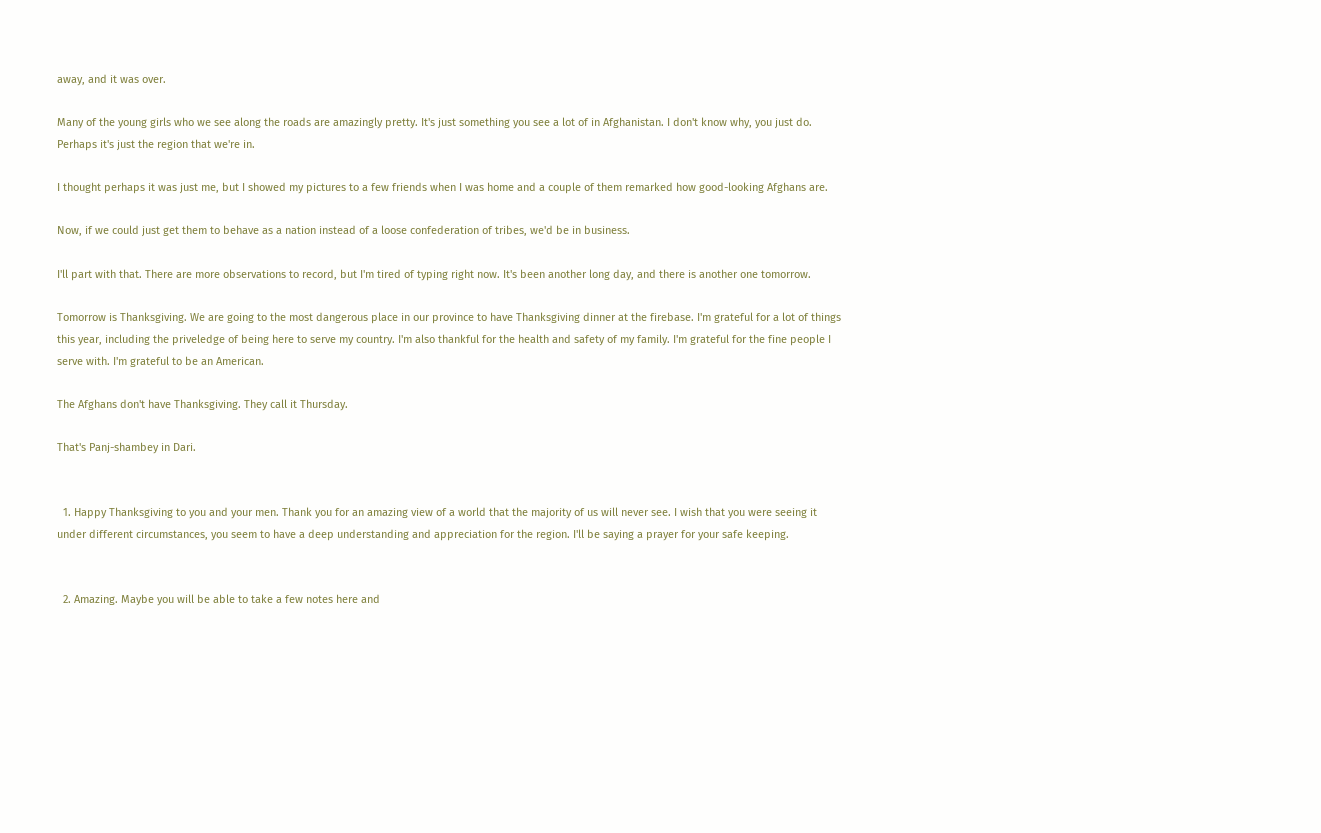away, and it was over.

Many of the young girls who we see along the roads are amazingly pretty. It's just something you see a lot of in Afghanistan. I don't know why, you just do. Perhaps it's just the region that we're in.

I thought perhaps it was just me, but I showed my pictures to a few friends when I was home and a couple of them remarked how good-looking Afghans are.

Now, if we could just get them to behave as a nation instead of a loose confederation of tribes, we'd be in business.

I'll part with that. There are more observations to record, but I'm tired of typing right now. It's been another long day, and there is another one tomorrow.

Tomorrow is Thanksgiving. We are going to the most dangerous place in our province to have Thanksgiving dinner at the firebase. I'm grateful for a lot of things this year, including the priveledge of being here to serve my country. I'm also thankful for the health and safety of my family. I'm grateful for the fine people I serve with. I'm grateful to be an American.

The Afghans don't have Thanksgiving. They call it Thursday.

That's Panj-shambey in Dari.


  1. Happy Thanksgiving to you and your men. Thank you for an amazing view of a world that the majority of us will never see. I wish that you were seeing it under different circumstances, you seem to have a deep understanding and appreciation for the region. I'll be saying a prayer for your safe keeping.


  2. Amazing. Maybe you will be able to take a few notes here and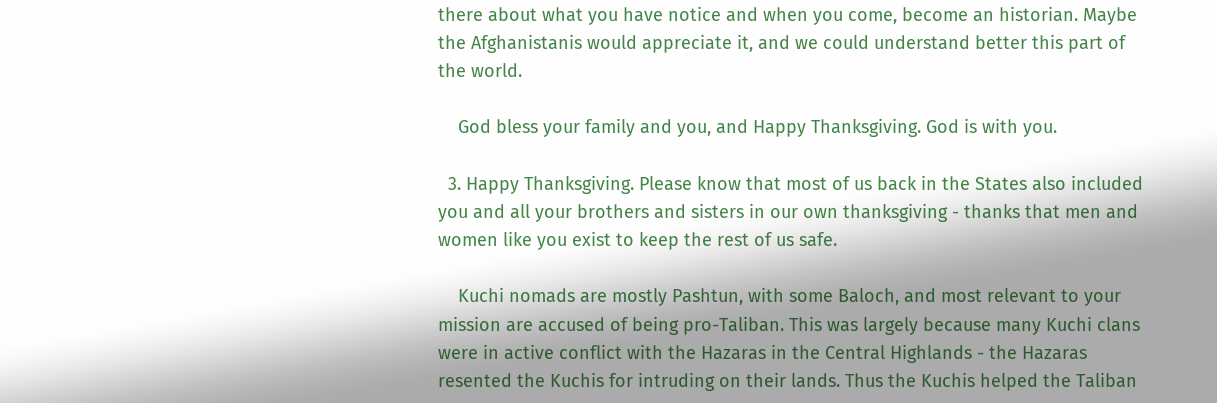there about what you have notice and when you come, become an historian. Maybe the Afghanistanis would appreciate it, and we could understand better this part of the world.

    God bless your family and you, and Happy Thanksgiving. God is with you.

  3. Happy Thanksgiving. Please know that most of us back in the States also included you and all your brothers and sisters in our own thanksgiving - thanks that men and women like you exist to keep the rest of us safe.

    Kuchi nomads are mostly Pashtun, with some Baloch, and most relevant to your mission are accused of being pro-Taliban. This was largely because many Kuchi clans were in active conflict with the Hazaras in the Central Highlands - the Hazaras resented the Kuchis for intruding on their lands. Thus the Kuchis helped the Taliban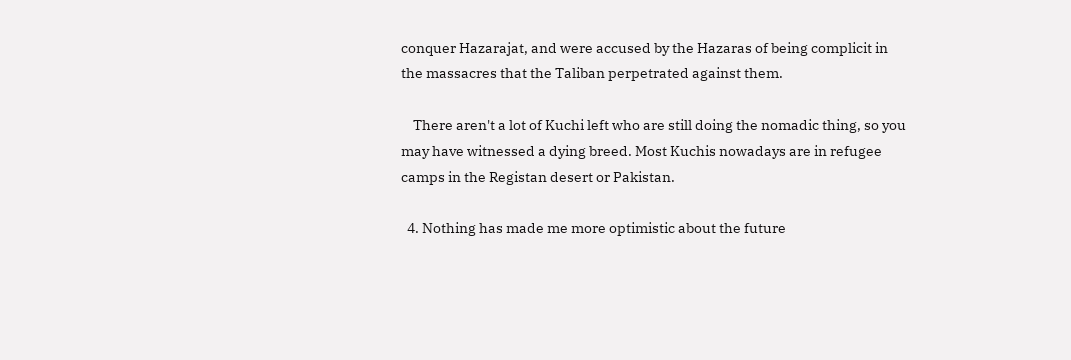conquer Hazarajat, and were accused by the Hazaras of being complicit in the massacres that the Taliban perpetrated against them.

    There aren't a lot of Kuchi left who are still doing the nomadic thing, so you may have witnessed a dying breed. Most Kuchis nowadays are in refugee camps in the Registan desert or Pakistan.

  4. Nothing has made me more optimistic about the future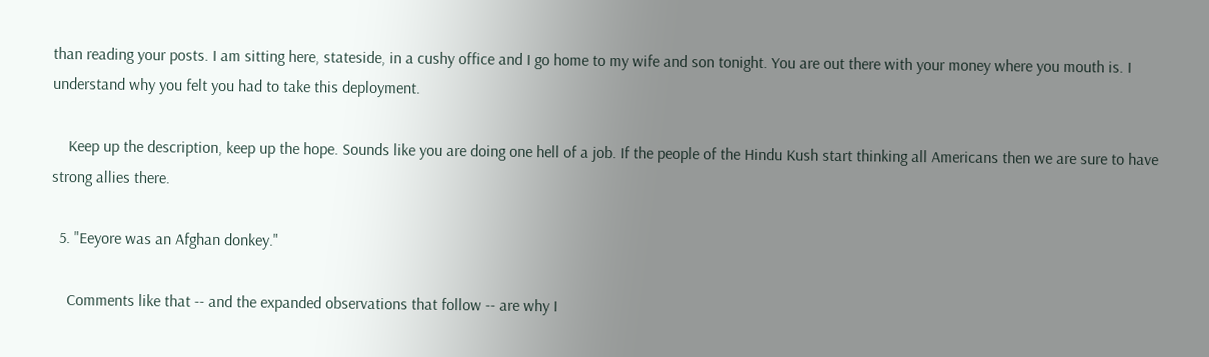than reading your posts. I am sitting here, stateside, in a cushy office and I go home to my wife and son tonight. You are out there with your money where you mouth is. I understand why you felt you had to take this deployment.

    Keep up the description, keep up the hope. Sounds like you are doing one hell of a job. If the people of the Hindu Kush start thinking all Americans then we are sure to have strong allies there.

  5. "Eeyore was an Afghan donkey."

    Comments like that -- and the expanded observations that follow -- are why I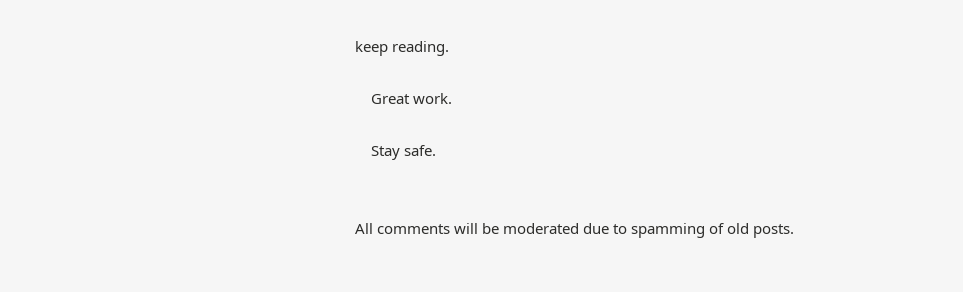keep reading.

    Great work.

    Stay safe.


All comments will be moderated due to spamming of old posts.